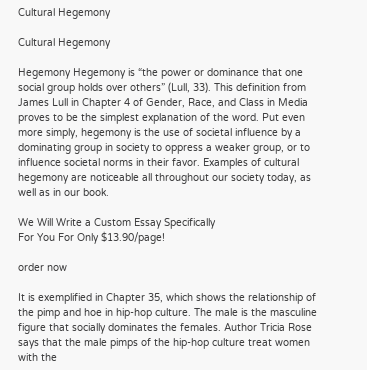Cultural Hegemony

Cultural Hegemony

Hegemony Hegemony is “the power or dominance that one social group holds over others” (Lull, 33). This definition from James Lull in Chapter 4 of Gender, Race, and Class in Media proves to be the simplest explanation of the word. Put even more simply, hegemony is the use of societal influence by a dominating group in society to oppress a weaker group, or to influence societal norms in their favor. Examples of cultural hegemony are noticeable all throughout our society today, as well as in our book.

We Will Write a Custom Essay Specifically
For You For Only $13.90/page!

order now

It is exemplified in Chapter 35, which shows the relationship of the pimp and hoe in hip-hop culture. The male is the masculine figure that socially dominates the females. Author Tricia Rose says that the male pimps of the hip-hop culture treat women with the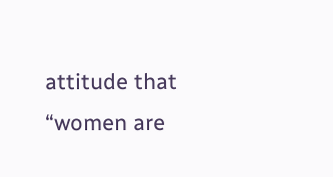attitude that “women are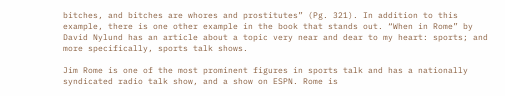bitches, and bitches are whores and prostitutes” (Pg. 321). In addition to this example, there is one other example in the book that stands out. “When in Rome” by David Nylund has an article about a topic very near and dear to my heart: sports; and more specifically, sports talk shows.

Jim Rome is one of the most prominent figures in sports talk and has a nationally syndicated radio talk show, and a show on ESPN. Rome is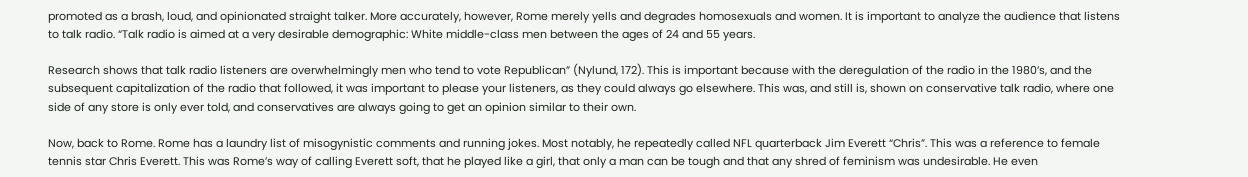promoted as a brash, loud, and opinionated straight talker. More accurately, however, Rome merely yells and degrades homosexuals and women. It is important to analyze the audience that listens to talk radio. “Talk radio is aimed at a very desirable demographic: White middle-class men between the ages of 24 and 55 years.

Research shows that talk radio listeners are overwhelmingly men who tend to vote Republican” (Nylund, 172). This is important because with the deregulation of the radio in the 1980’s, and the subsequent capitalization of the radio that followed, it was important to please your listeners, as they could always go elsewhere. This was, and still is, shown on conservative talk radio, where one side of any store is only ever told, and conservatives are always going to get an opinion similar to their own.

Now, back to Rome. Rome has a laundry list of misogynistic comments and running jokes. Most notably, he repeatedly called NFL quarterback Jim Everett “Chris”. This was a reference to female tennis star Chris Everett. This was Rome’s way of calling Everett soft, that he played like a girl, that only a man can be tough and that any shred of feminism was undesirable. He even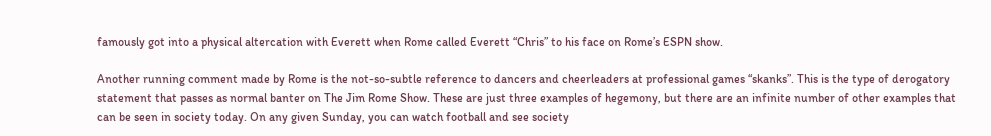famously got into a physical altercation with Everett when Rome called Everett “Chris” to his face on Rome’s ESPN show.

Another running comment made by Rome is the not-so-subtle reference to dancers and cheerleaders at professional games “skanks”. This is the type of derogatory statement that passes as normal banter on The Jim Rome Show. These are just three examples of hegemony, but there are an infinite number of other examples that can be seen in society today. On any given Sunday, you can watch football and see society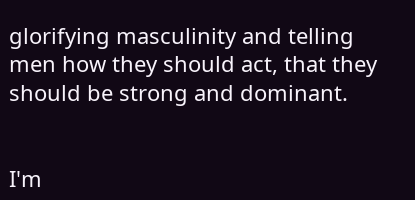glorifying masculinity and telling men how they should act, that they should be strong and dominant.


I'm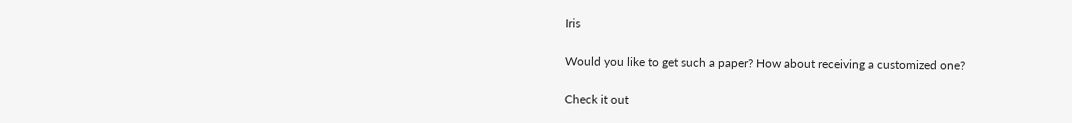Iris

Would you like to get such a paper? How about receiving a customized one?

Check it out